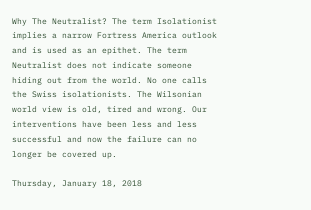Why The Neutralist? The term Isolationist implies a narrow Fortress America outlook and is used as an epithet. The term Neutralist does not indicate someone hiding out from the world. No one calls the Swiss isolationists. The Wilsonian world view is old, tired and wrong. Our interventions have been less and less successful and now the failure can no longer be covered up.

Thursday, January 18, 2018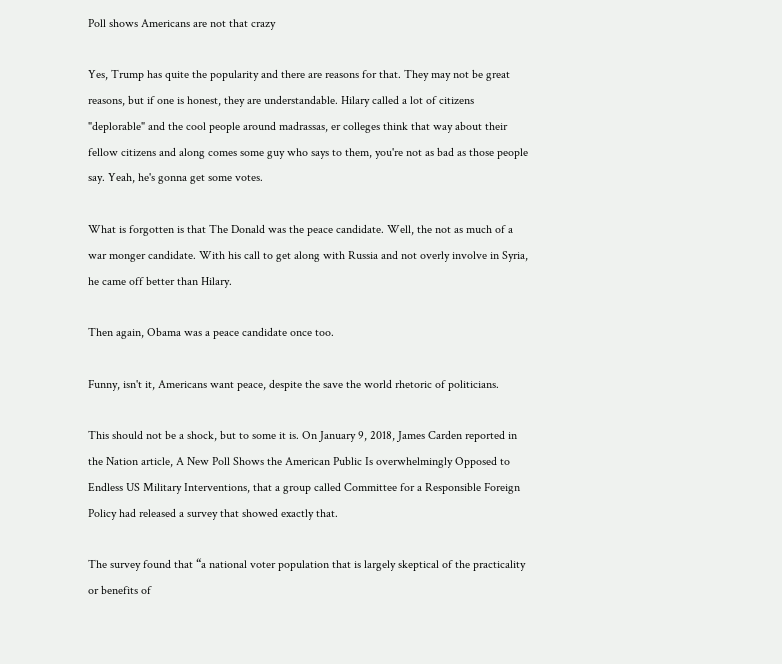Poll shows Americans are not that crazy

Yes, Trump has quite the popularity and there are reasons for that. They may not be great reasons, but if one is honest, they are understandable. Hilary called a lot of citizens "deplorable" and the cool people around madrassas, er colleges think that way about their fellow citizens and along comes some guy who says to them, you're not as bad as those people say. Yeah, he's gonna get some votes.

What is forgotten is that The Donald was the peace candidate. Well, the not as much of a war monger candidate. With his call to get along with Russia and not overly involve in Syria, he came off better than Hilary.

Then again, Obama was a peace candidate once too.

Funny, isn't it, Americans want peace, despite the save the world rhetoric of politicians.

This should not be a shock, but to some it is. On January 9, 2018, James Carden reported in the Nation article, A New Poll Shows the American Public Is overwhelmingly Opposed to Endless US Military Interventions, that a group called Committee for a Responsible Foreign Policy had released a survey that showed exactly that.

The survey found that “a national voter population that is largely skeptical of the practicality or benefits of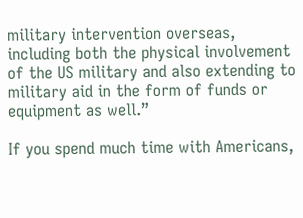military intervention overseas, including both the physical involvement of the US military and also extending to military aid in the form of funds or equipment as well.”

If you spend much time with Americans,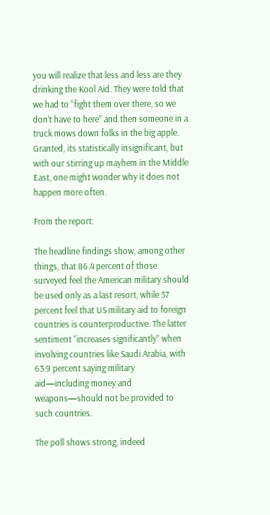you will realize that less and less are they drinking the Kool Aid. They were told that we had to “fight them over there, so we don’t have to here” and then someone in a truck mows down folks in the big apple. Granted, its statistically insignificant, but with our stirring up mayhem in the Middle East, one might wonder why it does not happen more often.

From the report:

The headline findings show, among other things, that 86.4 percent of those surveyed feel the American military should be used only as a last resort, while 57 percent feel that US military aid to foreign countries is counterproductive. The latter sentiment “increases significantly” when involving countries like Saudi Arabia, with 63.9 percent saying military aid—including money and weapons—should not be provided to such countries.

The poll shows strong, indeed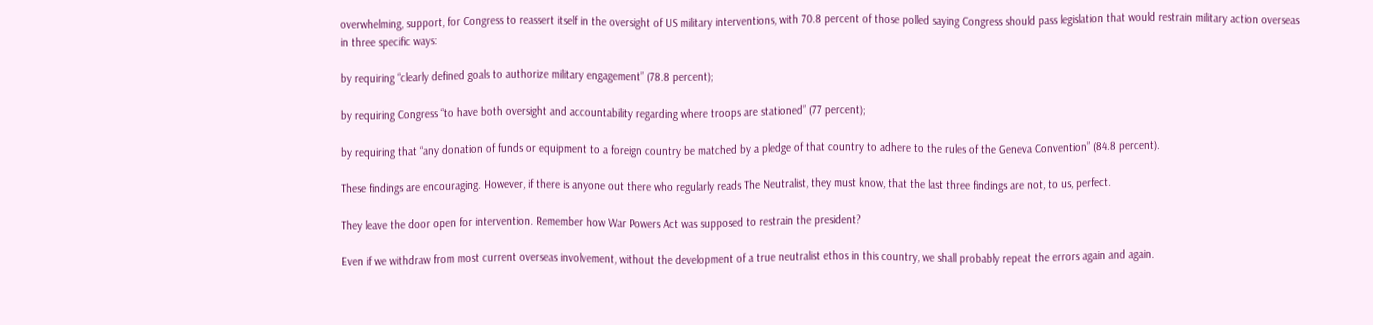overwhelming, support, for Congress to reassert itself in the oversight of US military interventions, with 70.8 percent of those polled saying Congress should pass legislation that would restrain military action overseas in three specific ways:

by requiring “clearly defined goals to authorize military engagement” (78.8 percent);

by requiring Congress “to have both oversight and accountability regarding where troops are stationed” (77 percent);

by requiring that “any donation of funds or equipment to a foreign country be matched by a pledge of that country to adhere to the rules of the Geneva Convention” (84.8 percent).

These findings are encouraging. However, if there is anyone out there who regularly reads The Neutralist, they must know, that the last three findings are not, to us, perfect.

They leave the door open for intervention. Remember how War Powers Act was supposed to restrain the president?

Even if we withdraw from most current overseas involvement, without the development of a true neutralist ethos in this country, we shall probably repeat the errors again and again.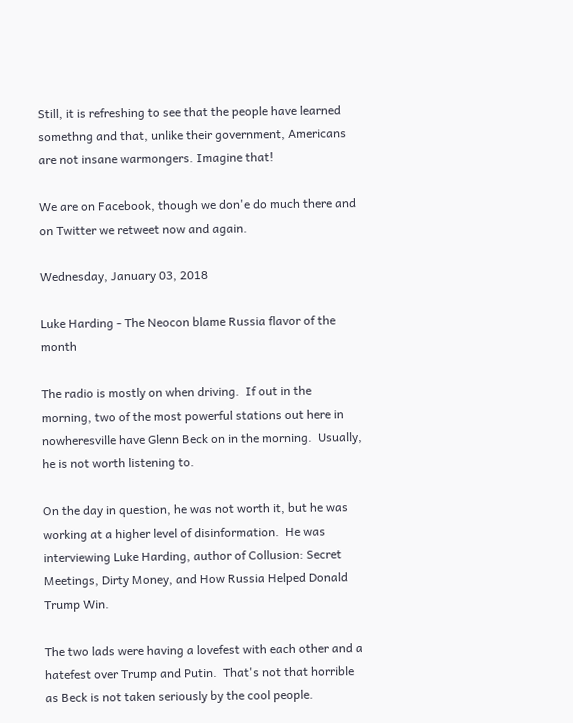Still, it is refreshing to see that the people have learned somethng and that, unlike their government, Americans are not insane warmongers. Imagine that!

We are on Facebook, though we don'e do much there and on Twitter we retweet now and again.

Wednesday, January 03, 2018

Luke Harding - The Neocon blame Russia flavor of the month

The radio is mostly on when driving.  If out in the morning, two of the most powerful stations out here in nowheresville have Glenn Beck on in the morning.  Usually, he is not worth listening to.

On the day in question, he was not worth it, but he was working at a higher level of disinformation.  He was interviewing Luke Harding, author of Collusion: Secret Meetings, Dirty Money, and How Russia Helped Donald Trump Win.

The two lads were having a lovefest with each other and a hatefest over Trump and Putin.  That's not that horrible as Beck is not taken seriously by the cool people.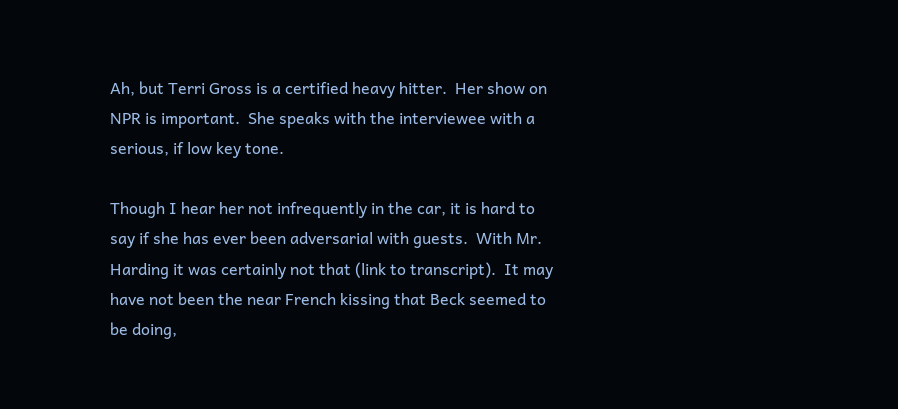Ah, but Terri Gross is a certified heavy hitter.  Her show on NPR is important.  She speaks with the interviewee with a serious, if low key tone.

Though I hear her not infrequently in the car, it is hard to say if she has ever been adversarial with guests.  With Mr. Harding it was certainly not that (link to transcript).  It may have not been the near French kissing that Beck seemed to be doing,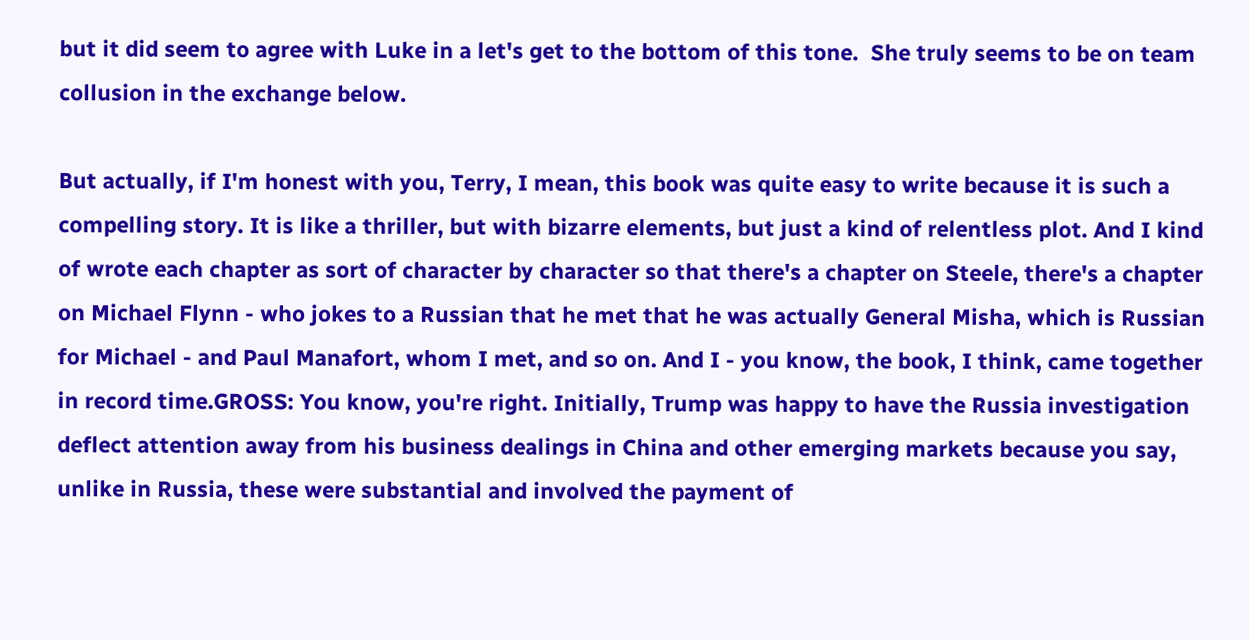but it did seem to agree with Luke in a let's get to the bottom of this tone.  She truly seems to be on team collusion in the exchange below.

But actually, if I'm honest with you, Terry, I mean, this book was quite easy to write because it is such a compelling story. It is like a thriller, but with bizarre elements, but just a kind of relentless plot. And I kind of wrote each chapter as sort of character by character so that there's a chapter on Steele, there's a chapter on Michael Flynn - who jokes to a Russian that he met that he was actually General Misha, which is Russian for Michael - and Paul Manafort, whom I met, and so on. And I - you know, the book, I think, came together in record time.GROSS: You know, you're right. Initially, Trump was happy to have the Russia investigation deflect attention away from his business dealings in China and other emerging markets because you say, unlike in Russia, these were substantial and involved the payment of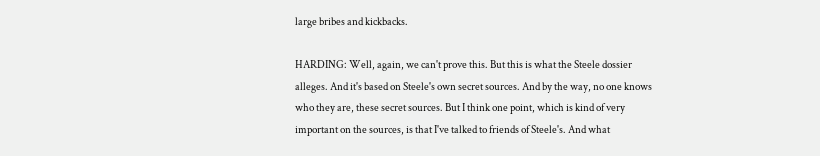large bribes and kickbacks.

HARDING: Well, again, we can't prove this. But this is what the Steele dossier alleges. And it's based on Steele's own secret sources. And by the way, no one knows who they are, these secret sources. But I think one point, which is kind of very important on the sources, is that I've talked to friends of Steele's. And what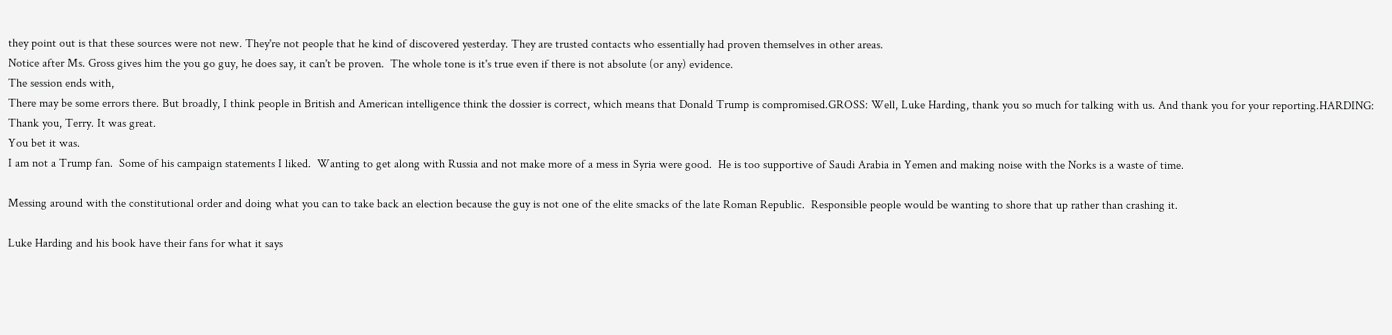they point out is that these sources were not new. They're not people that he kind of discovered yesterday. They are trusted contacts who essentially had proven themselves in other areas.
Notice after Ms. Gross gives him the you go guy, he does say, it can't be proven.  The whole tone is it's true even if there is not absolute (or any) evidence.
The session ends with,
There may be some errors there. But broadly, I think people in British and American intelligence think the dossier is correct, which means that Donald Trump is compromised.GROSS: Well, Luke Harding, thank you so much for talking with us. And thank you for your reporting.HARDING: Thank you, Terry. It was great.
You bet it was.
I am not a Trump fan.  Some of his campaign statements I liked.  Wanting to get along with Russia and not make more of a mess in Syria were good.  He is too supportive of Saudi Arabia in Yemen and making noise with the Norks is a waste of time.

Messing around with the constitutional order and doing what you can to take back an election because the guy is not one of the elite smacks of the late Roman Republic.  Responsible people would be wanting to shore that up rather than crashing it.

Luke Harding and his book have their fans for what it says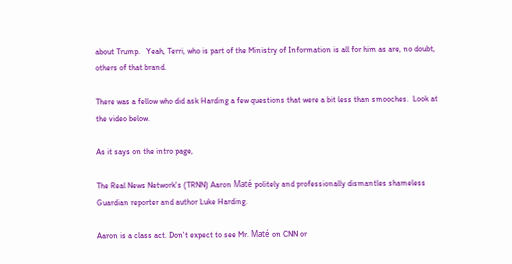about Trump.   Yeah, Terri, who is part of the Ministry of Information is all for him as are, no doubt, others of that brand.

There was a fellow who did ask Harding a few questions that were a bit less than smooches.  Look at the video below.

As it says on the intro page,

The Real News Network's (TRNN) Aaron Maté politely and professionally dismantles shameless Guardian reporter and author Luke Harding.

Aaron is a class act. Don't expect to see Mr. Maté on CNN or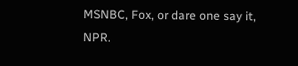MSNBC, Fox, or dare one say it, NPR.